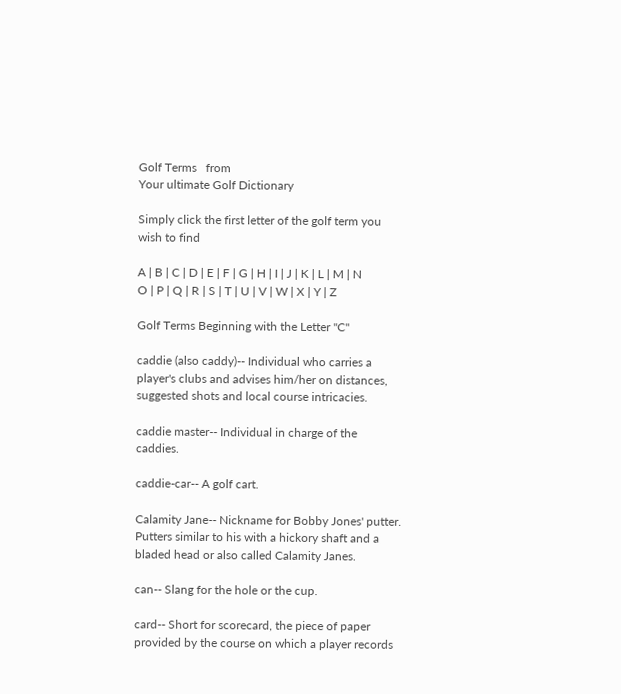Golf Terms   from
Your ultimate Golf Dictionary

Simply click the first letter of the golf term you wish to find

A | B | C | D | E | F | G | H | I | J | K | L | M | N
O | P | Q | R | S | T | U | V | W | X | Y | Z

Golf Terms Beginning with the Letter "C"

caddie (also caddy)-- Individual who carries a player's clubs and advises him/her on distances, suggested shots and local course intricacies.

caddie master-- Individual in charge of the caddies.

caddie-car-- A golf cart.

Calamity Jane-- Nickname for Bobby Jones' putter. Putters similar to his with a hickory shaft and a bladed head or also called Calamity Janes.

can-- Slang for the hole or the cup.

card-- Short for scorecard, the piece of paper provided by the course on which a player records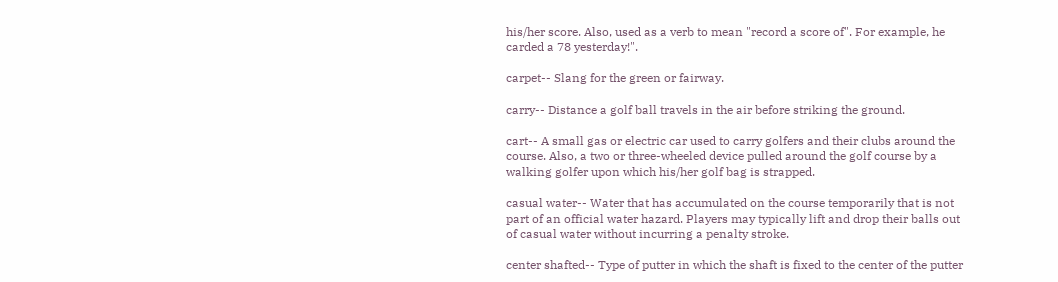his/her score. Also, used as a verb to mean "record a score of". For example, he carded a 78 yesterday!".

carpet-- Slang for the green or fairway.

carry-- Distance a golf ball travels in the air before striking the ground.

cart-- A small gas or electric car used to carry golfers and their clubs around the course. Also, a two or three-wheeled device pulled around the golf course by a walking golfer upon which his/her golf bag is strapped.

casual water-- Water that has accumulated on the course temporarily that is not part of an official water hazard. Players may typically lift and drop their balls out of casual water without incurring a penalty stroke.

center shafted-- Type of putter in which the shaft is fixed to the center of the putter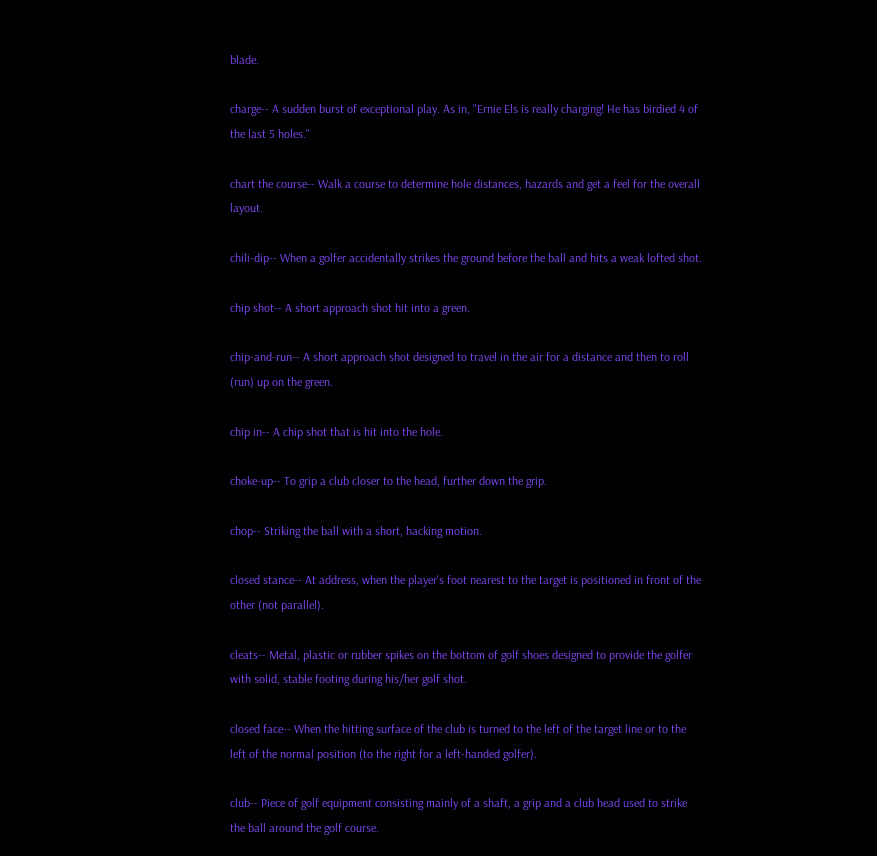blade.

charge-- A sudden burst of exceptional play. As in, "Ernie Els is really charging! He has birdied 4 of the last 5 holes."

chart the course-- Walk a course to determine hole distances, hazards and get a feel for the overall layout.

chili-dip-- When a golfer accidentally strikes the ground before the ball and hits a weak lofted shot.

chip shot-- A short approach shot hit into a green.

chip-and-run-- A short approach shot designed to travel in the air for a distance and then to roll (run) up on the green.

chip in-- A chip shot that is hit into the hole.

choke-up-- To grip a club closer to the head, further down the grip.

chop-- Striking the ball with a short, hacking motion.

closed stance-- At address, when the player's foot nearest to the target is positioned in front of the other (not parallel).

cleats-- Metal, plastic or rubber spikes on the bottom of golf shoes designed to provide the golfer with solid, stable footing during his/her golf shot.

closed face-- When the hitting surface of the club is turned to the left of the target line or to the left of the normal position (to the right for a left-handed golfer).

club-- Piece of golf equipment consisting mainly of a shaft, a grip and a club head used to strike the ball around the golf course.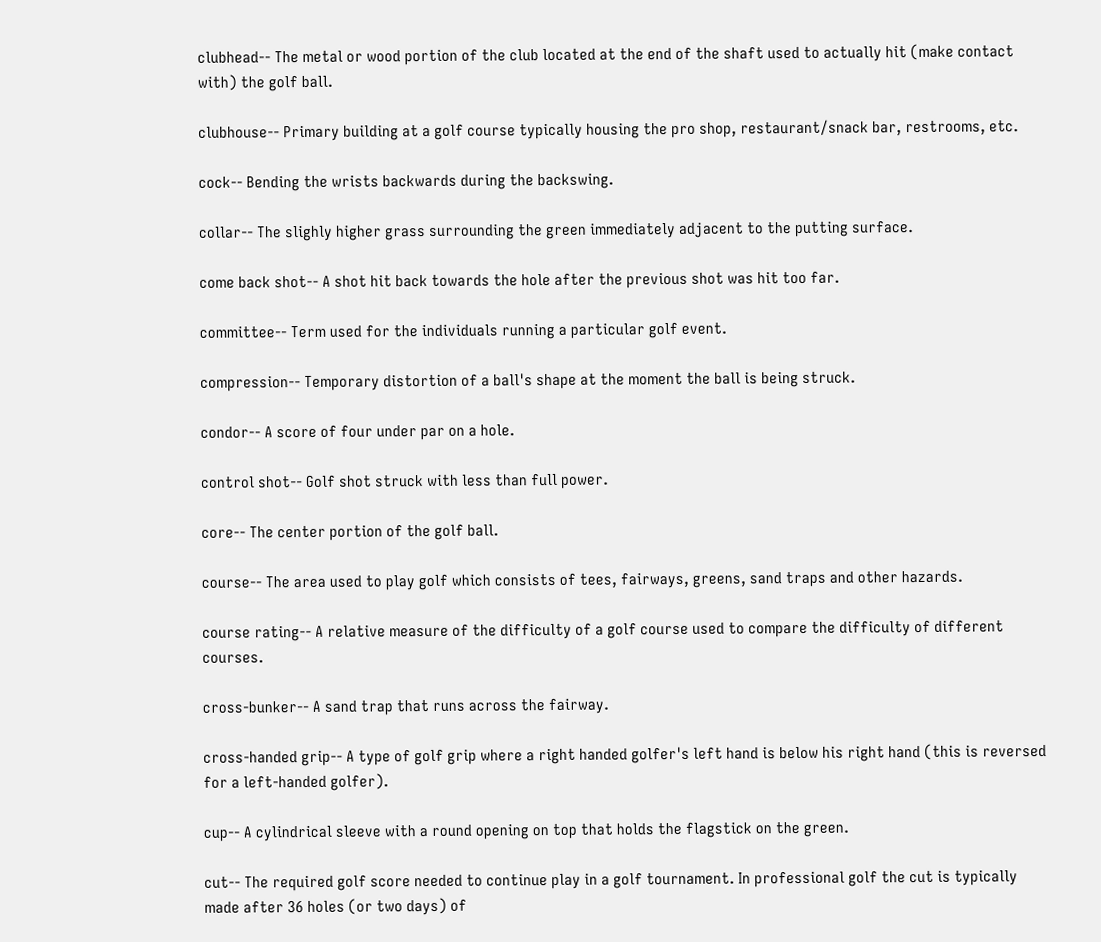clubhead-- The metal or wood portion of the club located at the end of the shaft used to actually hit (make contact with) the golf ball.

clubhouse-- Primary building at a golf course typically housing the pro shop, restaurant/snack bar, restrooms, etc.

cock-- Bending the wrists backwards during the backswing.

collar-- The slighly higher grass surrounding the green immediately adjacent to the putting surface.

come back shot-- A shot hit back towards the hole after the previous shot was hit too far.

committee-- Term used for the individuals running a particular golf event.

compression-- Temporary distortion of a ball's shape at the moment the ball is being struck.

condor-- A score of four under par on a hole.

control shot-- Golf shot struck with less than full power.

core-- The center portion of the golf ball.

course-- The area used to play golf which consists of tees, fairways, greens, sand traps and other hazards.

course rating-- A relative measure of the difficulty of a golf course used to compare the difficulty of different courses.

cross-bunker-- A sand trap that runs across the fairway.

cross-handed grip-- A type of golf grip where a right handed golfer's left hand is below his right hand (this is reversed for a left-handed golfer).

cup-- A cylindrical sleeve with a round opening on top that holds the flagstick on the green.

cut-- The required golf score needed to continue play in a golf tournament. In professional golf the cut is typically made after 36 holes (or two days) of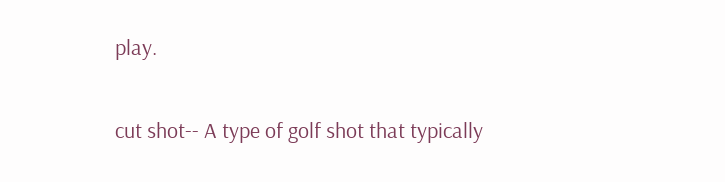play.

cut shot-- A type of golf shot that typically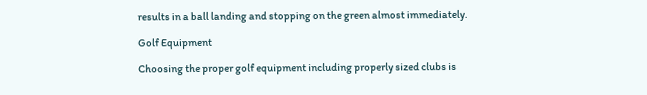results in a ball landing and stopping on the green almost immediately.

Golf Equipment

Choosing the proper golf equipment including properly sized clubs is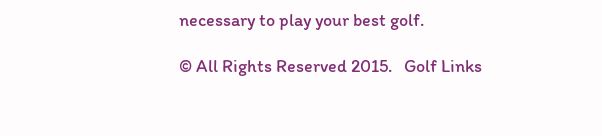necessary to play your best golf.

© All Rights Reserved 2015.   Golf Links